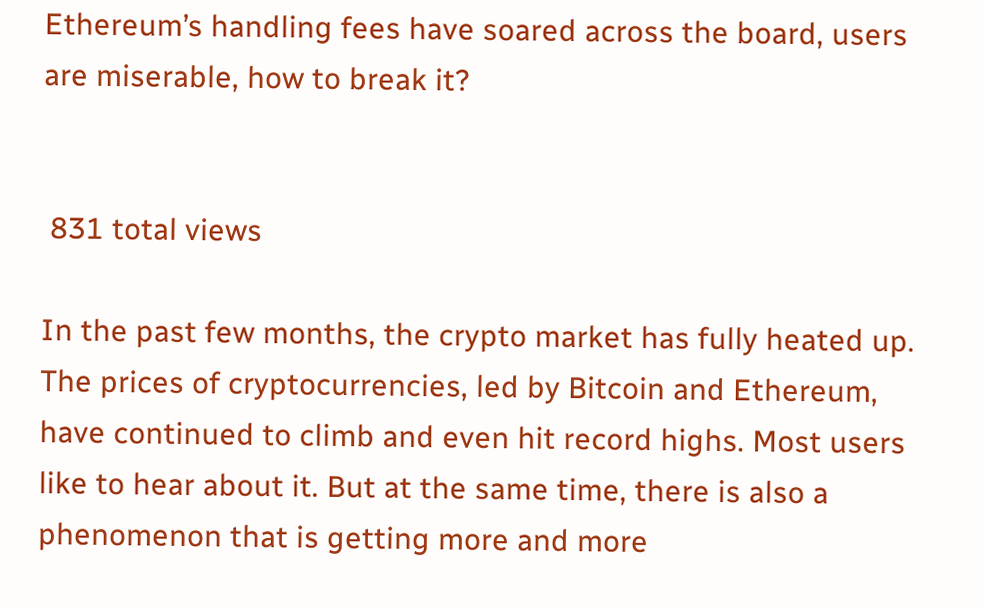Ethereum’s handling fees have soared across the board, users are miserable, how to break it?


 831 total views

In the past few months, the crypto market has fully heated up. The prices of cryptocurrencies, led by Bitcoin and Ethereum, have continued to climb and even hit record highs. Most users like to hear about it. But at the same time, there is also a phenomenon that is getting more and more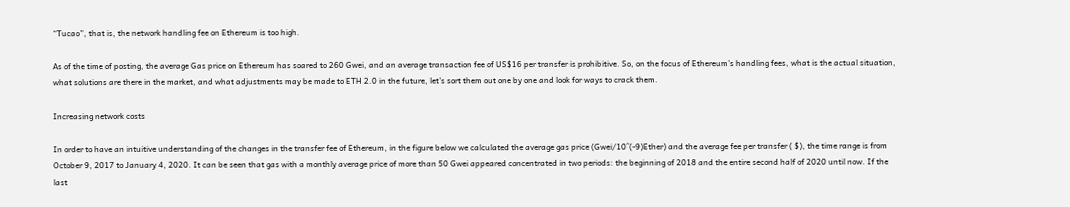“Tucao”, that is, the network handling fee on Ethereum is too high.

As of the time of posting, the average Gas price on Ethereum has soared to 260 Gwei, and an average transaction fee of US$16 per transfer is prohibitive. So, on the focus of Ethereum’s handling fees, what is the actual situation, what solutions are there in the market, and what adjustments may be made to ETH 2.0 in the future, let’s sort them out one by one and look for ways to crack them.

Increasing network costs

In order to have an intuitive understanding of the changes in the transfer fee of Ethereum, in the figure below we calculated the average gas price (Gwei/10^(-9)Ether) and the average fee per transfer ( $), the time range is from October 9, 2017 to January 4, 2020. It can be seen that gas with a monthly average price of more than 50 Gwei appeared concentrated in two periods: the beginning of 2018 and the entire second half of 2020 until now. If the last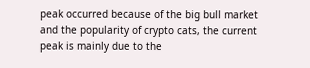peak occurred because of the big bull market and the popularity of crypto cats, the current peak is mainly due to the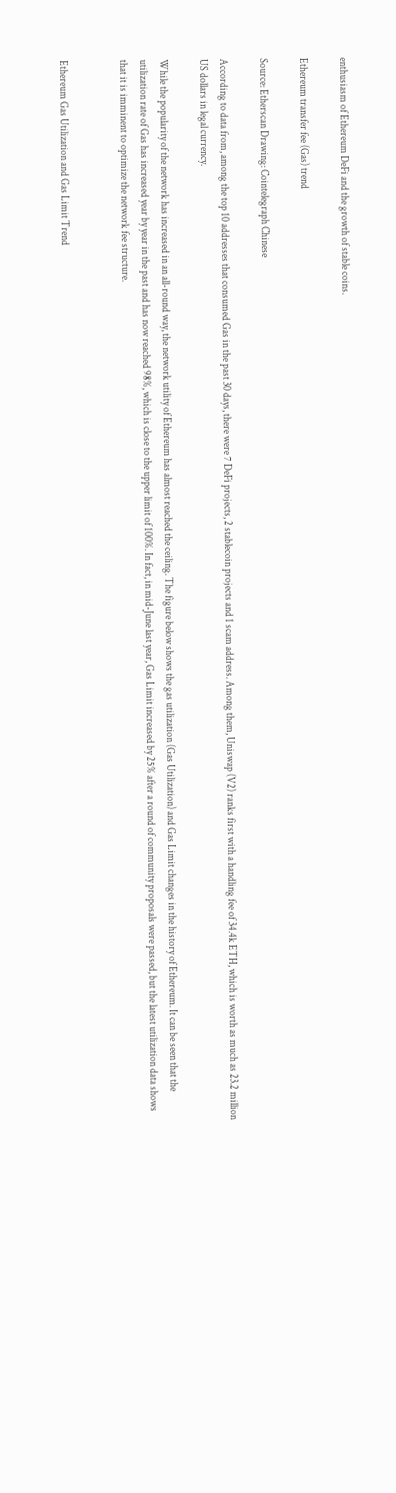enthusiasm of Ethereum DeFi and the growth of stable coins.

Ethereum transfer fee (Gas) trend

Source: Etherscan Drawing: Cointelegraph Chinese

According to data from, among the top 10 addresses that consumed Gas in the past 30 days, there were 7 DeFi projects, 2 stablecoin projects and 1 scam address. Among them, Uniswap (V2) ranks first with a handling fee of 34.4k ETH, which is worth as much as 23.2 million US dollars in legal currency.

While the popularity of the network has increased in an all-round way, the network utility of Ethereum has almost reached the ceiling. The figure below shows the gas utilization (Gas Utilization) and Gas Limit changes in the history of Ethereum. It can be seen that the utilization rate of Gas has increased year by year in the past and has now reached 98%, which is close to the upper limit of 100%. In fact, in mid-June last year, Gas Limit increased by 25% after a round of community proposals were passed, but the latest utilization data shows that it is imminent to optimize the network fee structure.


Ethereum Gas Utilization and Gas Limit Trend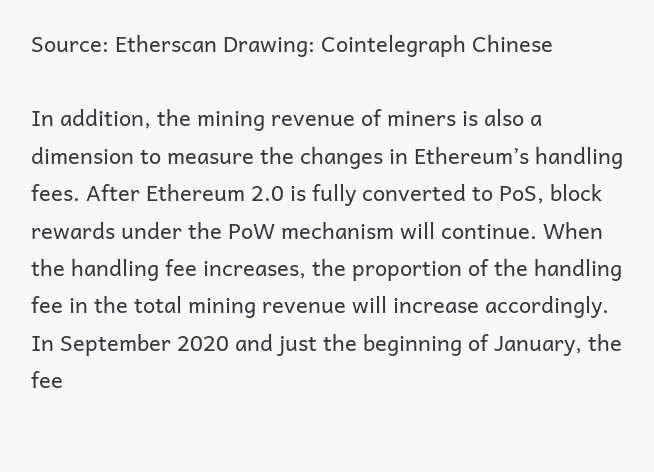Source: Etherscan Drawing: Cointelegraph Chinese

In addition, the mining revenue of miners is also a dimension to measure the changes in Ethereum’s handling fees. After Ethereum 2.0 is fully converted to PoS, block rewards under the PoW mechanism will continue. When the handling fee increases, the proportion of the handling fee in the total mining revenue will increase accordingly. In September 2020 and just the beginning of January, the fee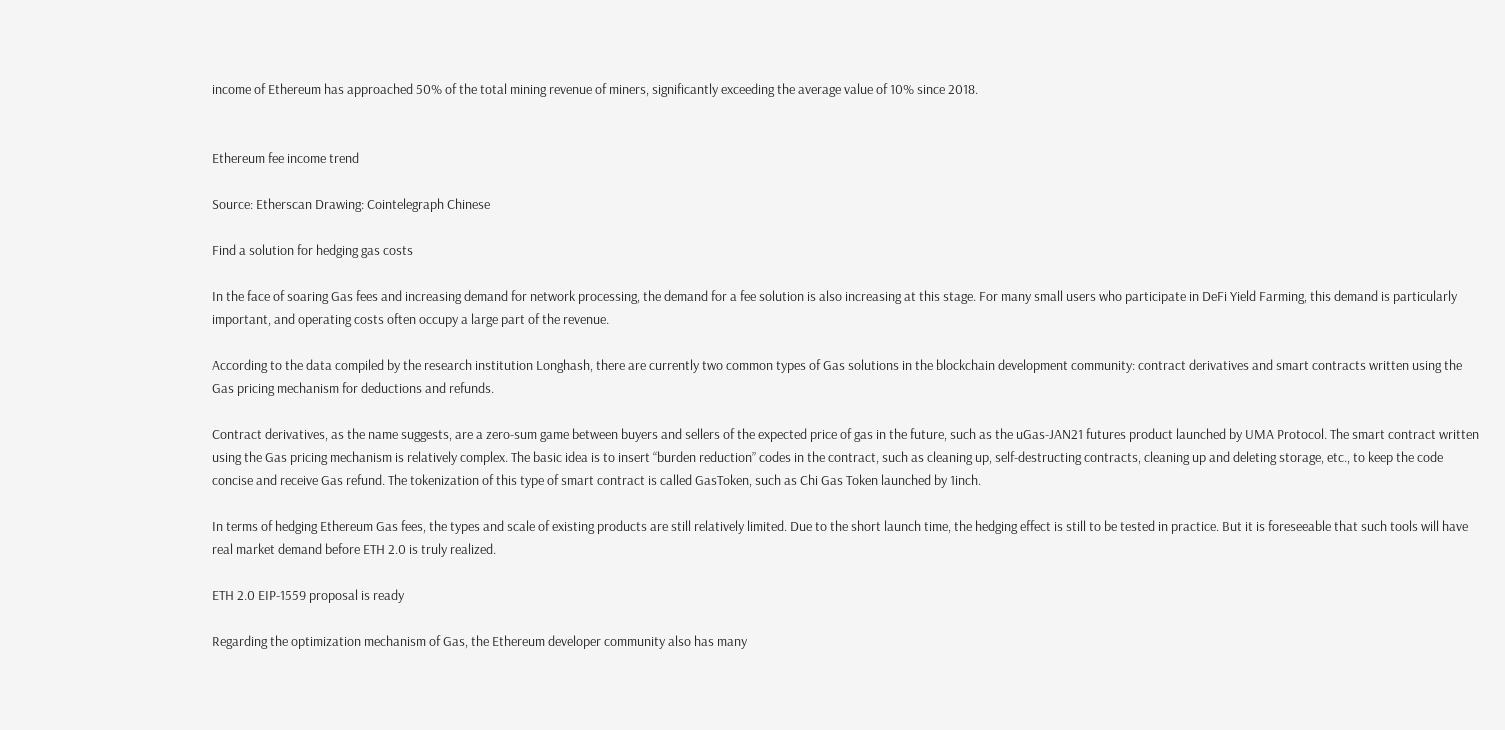income of Ethereum has approached 50% of the total mining revenue of miners, significantly exceeding the average value of 10% since 2018.


Ethereum fee income trend

Source: Etherscan Drawing: Cointelegraph Chinese

Find a solution for hedging gas costs

In the face of soaring Gas fees and increasing demand for network processing, the demand for a fee solution is also increasing at this stage. For many small users who participate in DeFi Yield Farming, this demand is particularly important, and operating costs often occupy a large part of the revenue.

According to the data compiled by the research institution Longhash, there are currently two common types of Gas solutions in the blockchain development community: contract derivatives and smart contracts written using the Gas pricing mechanism for deductions and refunds.

Contract derivatives, as the name suggests, are a zero-sum game between buyers and sellers of the expected price of gas in the future, such as the uGas-JAN21 futures product launched by UMA Protocol. The smart contract written using the Gas pricing mechanism is relatively complex. The basic idea is to insert “burden reduction” codes in the contract, such as cleaning up, self-destructing contracts, cleaning up and deleting storage, etc., to keep the code concise and receive Gas refund. The tokenization of this type of smart contract is called GasToken, such as Chi Gas Token launched by 1inch.

In terms of hedging Ethereum Gas fees, the types and scale of existing products are still relatively limited. Due to the short launch time, the hedging effect is still to be tested in practice. But it is foreseeable that such tools will have real market demand before ETH 2.0 is truly realized.

ETH 2.0 EIP-1559 proposal is ready

Regarding the optimization mechanism of Gas, the Ethereum developer community also has many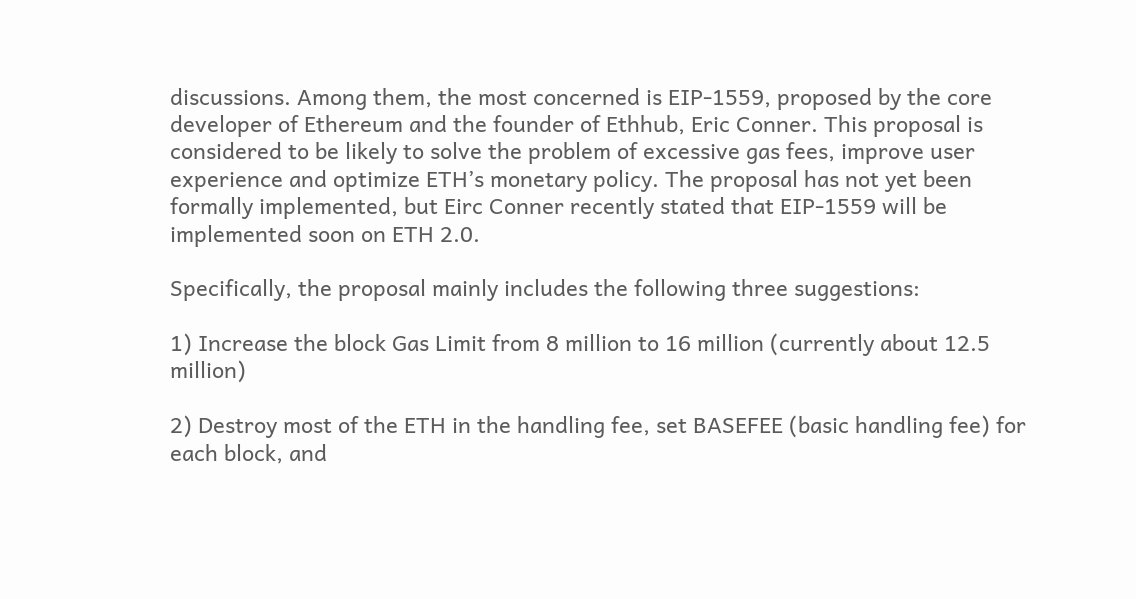discussions. Among them, the most concerned is EIP-1559, proposed by the core developer of Ethereum and the founder of Ethhub, Eric Conner. This proposal is considered to be likely to solve the problem of excessive gas fees, improve user experience and optimize ETH’s monetary policy. The proposal has not yet been formally implemented, but Eirc Conner recently stated that EIP-1559 will be implemented soon on ETH 2.0.

Specifically, the proposal mainly includes the following three suggestions:

1) Increase the block Gas Limit from 8 million to 16 million (currently about 12.5 million)

2) Destroy most of the ETH in the handling fee, set BASEFEE (basic handling fee) for each block, and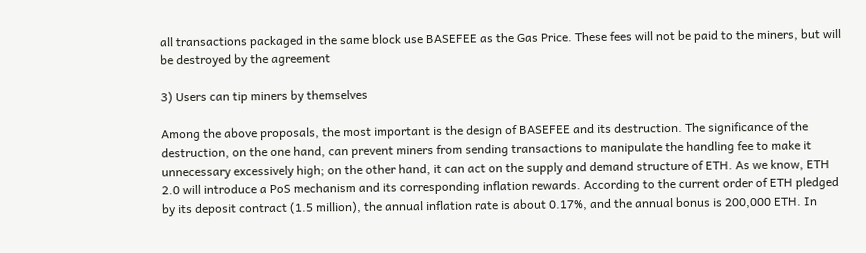all transactions packaged in the same block use BASEFEE as the Gas Price. These fees will not be paid to the miners, but will be destroyed by the agreement

3) Users can tip miners by themselves

Among the above proposals, the most important is the design of BASEFEE and its destruction. The significance of the destruction, on the one hand, can prevent miners from sending transactions to manipulate the handling fee to make it unnecessary excessively high; on the other hand, it can act on the supply and demand structure of ETH. As we know, ETH 2.0 will introduce a PoS mechanism and its corresponding inflation rewards. According to the current order of ETH pledged by its deposit contract (1.5 million), the annual inflation rate is about 0.17%, and the annual bonus is 200,000 ETH. In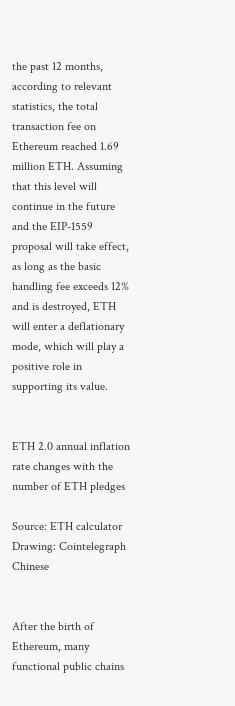the past 12 months, according to relevant statistics, the total transaction fee on Ethereum reached 1.69 million ETH. Assuming that this level will continue in the future and the EIP-1559 proposal will take effect, as long as the basic handling fee exceeds 12% and is destroyed, ETH will enter a deflationary mode, which will play a positive role in supporting its value.


ETH 2.0 annual inflation rate changes with the number of ETH pledges

Source: ETH calculator Drawing: Cointelegraph Chinese


After the birth of Ethereum, many functional public chains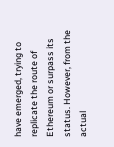have emerged, trying to replicate the route of Ethereum or surpass its status. However, from the actual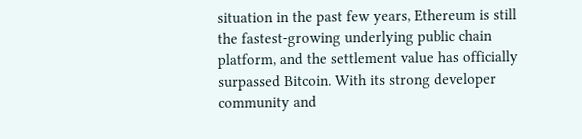situation in the past few years, Ethereum is still the fastest-growing underlying public chain platform, and the settlement value has officially surpassed Bitcoin. With its strong developer community and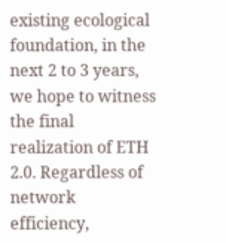existing ecological foundation, in the next 2 to 3 years, we hope to witness the final realization of ETH 2.0. Regardless of network efficiency,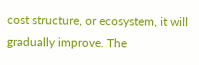cost structure, or ecosystem, it will gradually improve. The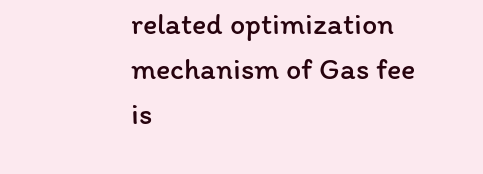related optimization mechanism of Gas fee is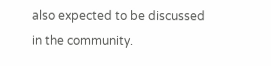also expected to be discussed in the community.